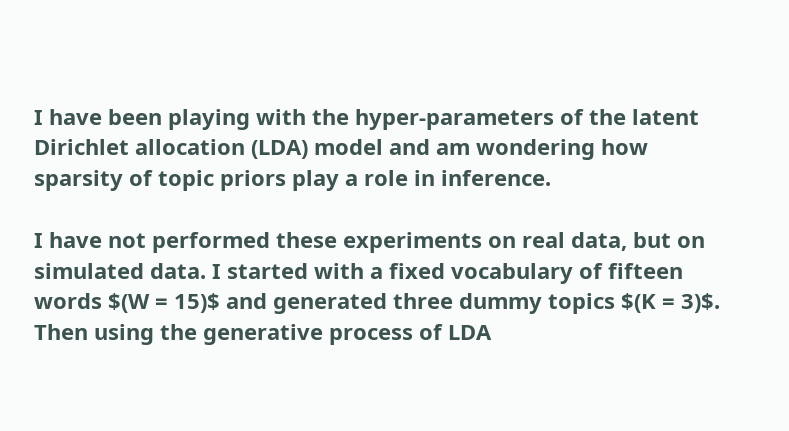I have been playing with the hyper-parameters of the latent Dirichlet allocation (LDA) model and am wondering how sparsity of topic priors play a role in inference.

I have not performed these experiments on real data, but on simulated data. I started with a fixed vocabulary of fifteen words $(W = 15)$ and generated three dummy topics $(K = 3)$. Then using the generative process of LDA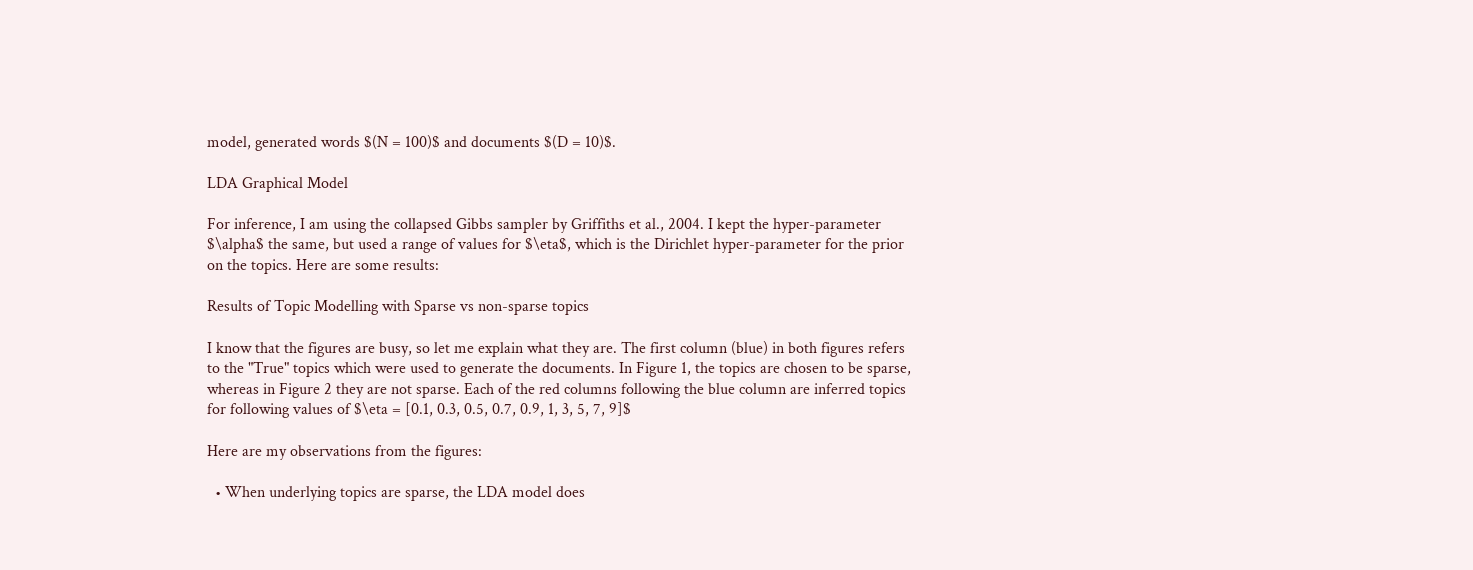model, generated words $(N = 100)$ and documents $(D = 10)$.

LDA Graphical Model

For inference, I am using the collapsed Gibbs sampler by Griffiths et al., 2004. I kept the hyper-parameter $\alpha$ the same, but used a range of values for $\eta$, which is the Dirichlet hyper-parameter for the prior on the topics. Here are some results:

Results of Topic Modelling with Sparse vs non-sparse topics

I know that the figures are busy, so let me explain what they are. The first column (blue) in both figures refers to the "True" topics which were used to generate the documents. In Figure 1, the topics are chosen to be sparse, whereas in Figure 2 they are not sparse. Each of the red columns following the blue column are inferred topics for following values of $\eta = [0.1, 0.3, 0.5, 0.7, 0.9, 1, 3, 5, 7, 9]$

Here are my observations from the figures:

  • When underlying topics are sparse, the LDA model does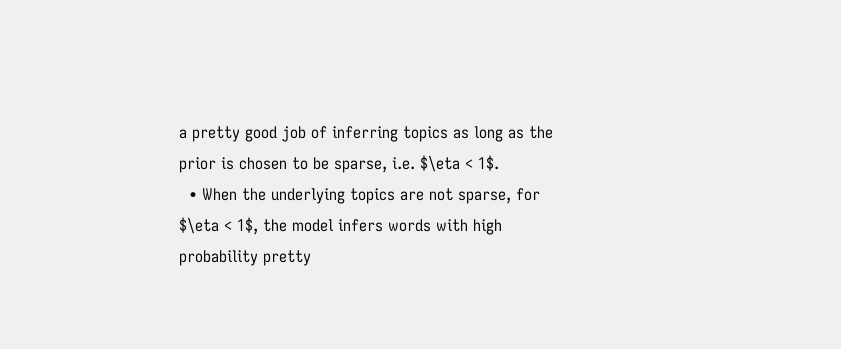a pretty good job of inferring topics as long as the prior is chosen to be sparse, i.e. $\eta < 1$.
  • When the underlying topics are not sparse, for $\eta < 1$, the model infers words with high probability pretty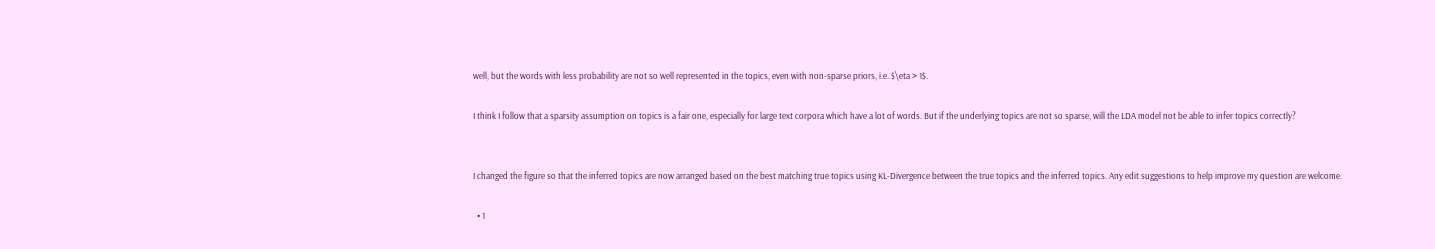well, but the words with less probability are not so well represented in the topics, even with non-sparse priors, i.e. $\eta > 1$.

I think I follow that a sparsity assumption on topics is a fair one, especially for large text corpora which have a lot of words. But if the underlying topics are not so sparse, will the LDA model not be able to infer topics correctly?


I changed the figure so that the inferred topics are now arranged based on the best matching true topics using KL-Divergence between the true topics and the inferred topics. Any edit suggestions to help improve my question are welcome.

  • 1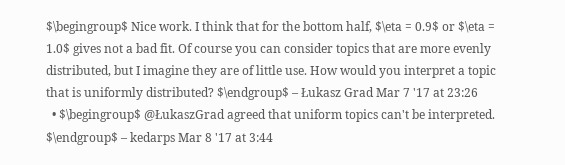$\begingroup$ Nice work. I think that for the bottom half, $\eta = 0.9$ or $\eta = 1.0$ gives not a bad fit. Of course you can consider topics that are more evenly distributed, but I imagine they are of little use. How would you interpret a topic that is uniformly distributed? $\endgroup$ – Łukasz Grad Mar 7 '17 at 23:26
  • $\begingroup$ @ŁukaszGrad agreed that uniform topics can't be interpreted. $\endgroup$ – kedarps Mar 8 '17 at 3:44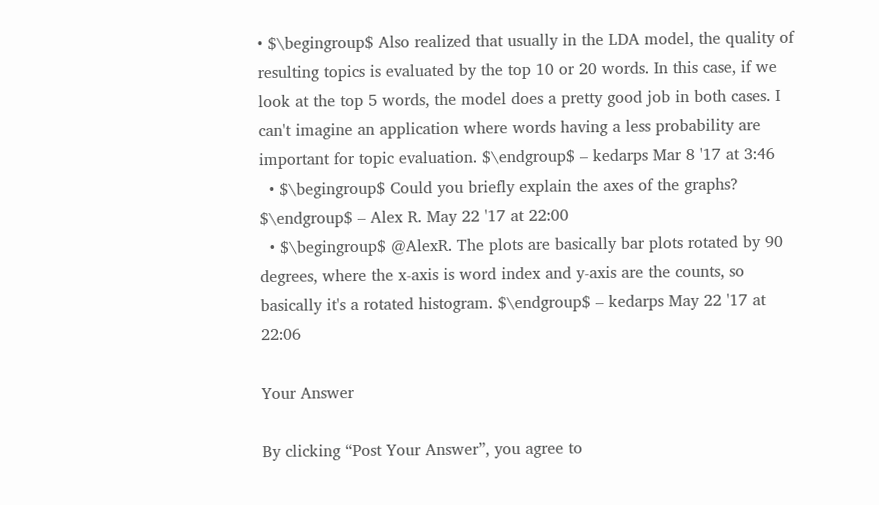• $\begingroup$ Also realized that usually in the LDA model, the quality of resulting topics is evaluated by the top 10 or 20 words. In this case, if we look at the top 5 words, the model does a pretty good job in both cases. I can't imagine an application where words having a less probability are important for topic evaluation. $\endgroup$ – kedarps Mar 8 '17 at 3:46
  • $\begingroup$ Could you briefly explain the axes of the graphs? $\endgroup$ – Alex R. May 22 '17 at 22:00
  • $\begingroup$ @AlexR. The plots are basically bar plots rotated by 90 degrees, where the x-axis is word index and y-axis are the counts, so basically it's a rotated histogram. $\endgroup$ – kedarps May 22 '17 at 22:06

Your Answer

By clicking “Post Your Answer”, you agree to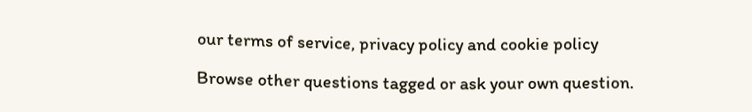our terms of service, privacy policy and cookie policy

Browse other questions tagged or ask your own question.